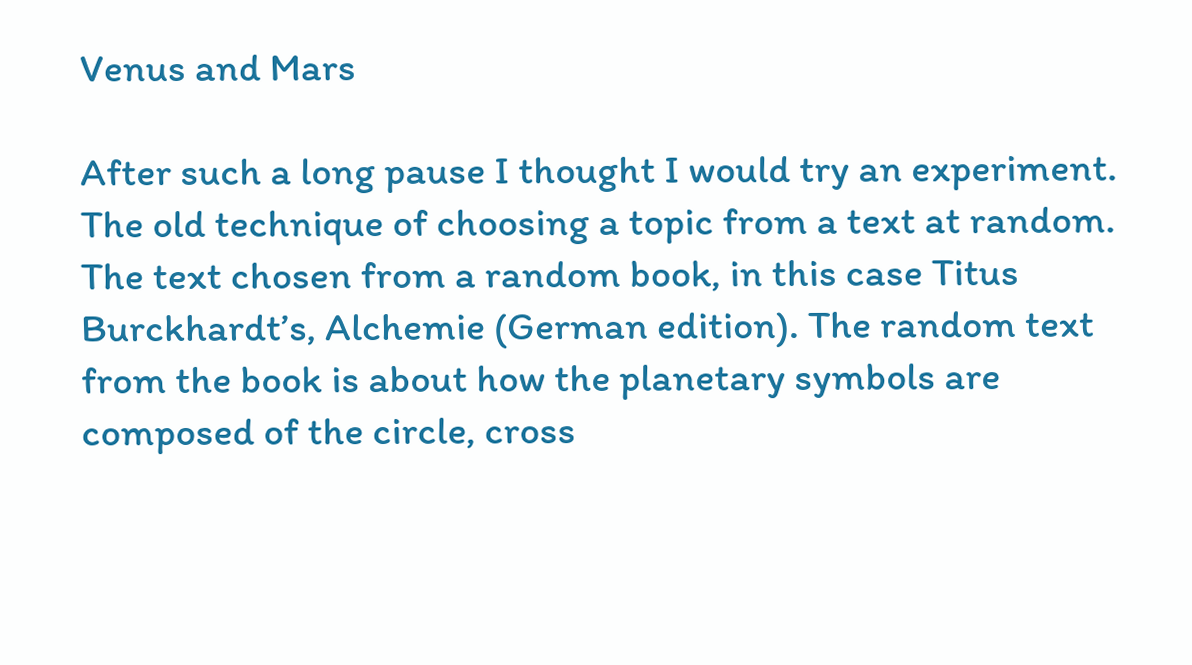Venus and Mars

After such a long pause I thought I would try an experiment. The old technique of choosing a topic from a text at random. The text chosen from a random book, in this case Titus Burckhardt’s, Alchemie (German edition). The random text from the book is about how the planetary symbols are composed of the circle, cross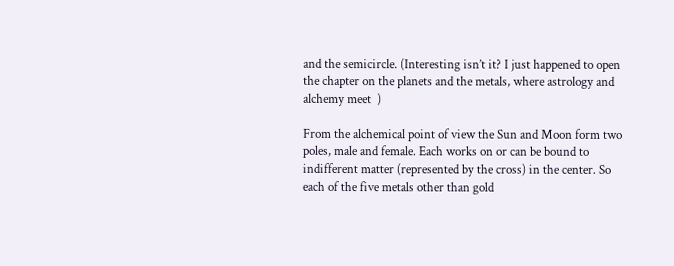and the semicircle. (Interesting isn’t it? I just happened to open the chapter on the planets and the metals, where astrology and alchemy meet  )

From the alchemical point of view the Sun and Moon form two poles, male and female. Each works on or can be bound to indifferent matter (represented by the cross) in the center. So each of the five metals other than gold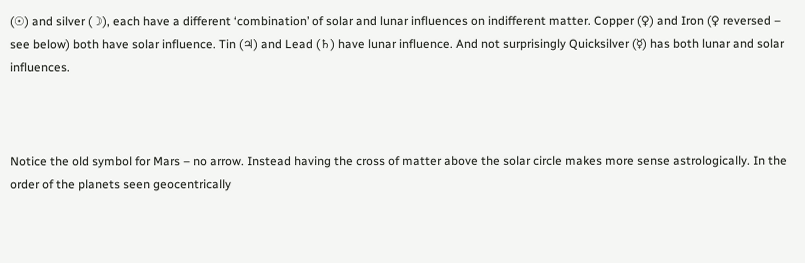(☉) and silver (☽), each have a different ‘combination’ of solar and lunar influences on indifferent matter. Copper (♀) and Iron (♀ reversed – see below) both have solar influence. Tin (♃) and Lead (♄) have lunar influence. And not surprisingly Quicksilver (☿) has both lunar and solar influences.



Notice the old symbol for Mars – no arrow. Instead having the cross of matter above the solar circle makes more sense astrologically. In the order of the planets seen geocentrically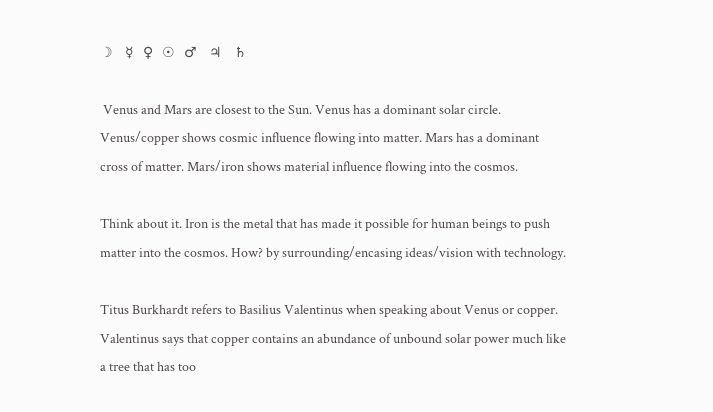☽    ☿   ♀   ☉   ♂    ♃    ♄

 Venus and Mars are closest to the Sun. Venus has a dominant solar circle. Venus/copper shows cosmic influence flowing into matter. Mars has a dominant cross of matter. Mars/iron shows material influence flowing into the cosmos.

Think about it. Iron is the metal that has made it possible for human beings to push matter into the cosmos. How? by surrounding/encasing ideas/vision with technology.

Titus Burkhardt refers to Basilius Valentinus when speaking about Venus or copper. Valentinus says that copper contains an abundance of unbound solar power much like a tree that has too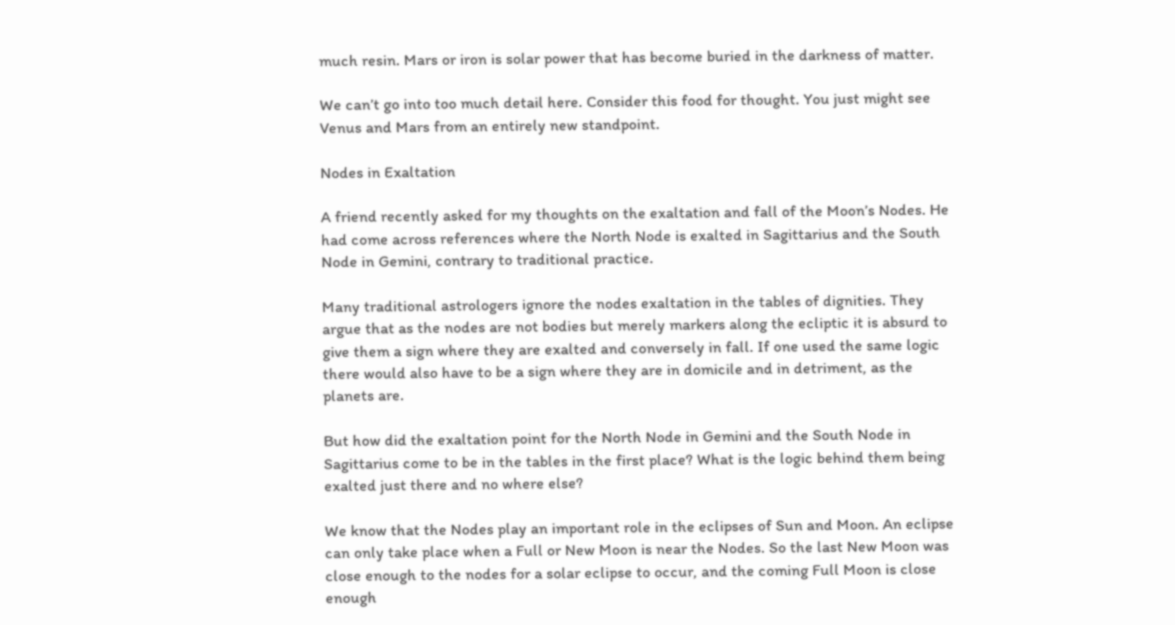much resin. Mars or iron is solar power that has become buried in the darkness of matter.

We can’t go into too much detail here. Consider this food for thought. You just might see Venus and Mars from an entirely new standpoint.

Nodes in Exaltation

A friend recently asked for my thoughts on the exaltation and fall of the Moon’s Nodes. He had come across references where the North Node is exalted in Sagittarius and the South Node in Gemini, contrary to traditional practice.

Many traditional astrologers ignore the nodes exaltation in the tables of dignities. They argue that as the nodes are not bodies but merely markers along the ecliptic it is absurd to give them a sign where they are exalted and conversely in fall. If one used the same logic there would also have to be a sign where they are in domicile and in detriment, as the planets are.

But how did the exaltation point for the North Node in Gemini and the South Node in Sagittarius come to be in the tables in the first place? What is the logic behind them being exalted just there and no where else?

We know that the Nodes play an important role in the eclipses of Sun and Moon. An eclipse can only take place when a Full or New Moon is near the Nodes. So the last New Moon was close enough to the nodes for a solar eclipse to occur, and the coming Full Moon is close enough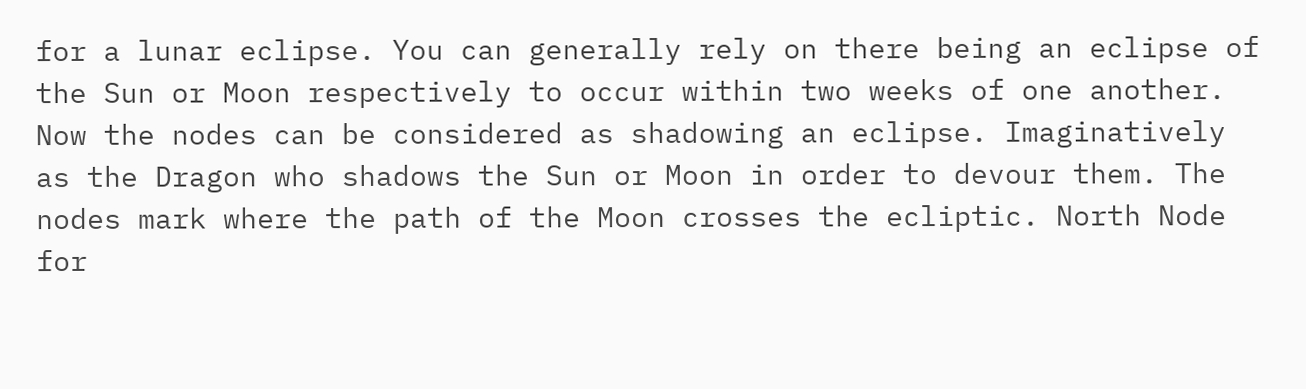for a lunar eclipse. You can generally rely on there being an eclipse of the Sun or Moon respectively to occur within two weeks of one another. Now the nodes can be considered as shadowing an eclipse. Imaginatively as the Dragon who shadows the Sun or Moon in order to devour them. The nodes mark where the path of the Moon crosses the ecliptic. North Node for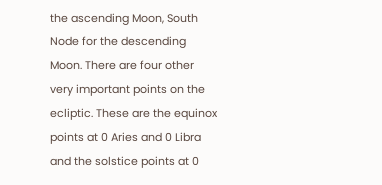the ascending Moon, South Node for the descending Moon. There are four other very important points on the ecliptic. These are the equinox points at 0 Aries and 0 Libra and the solstice points at 0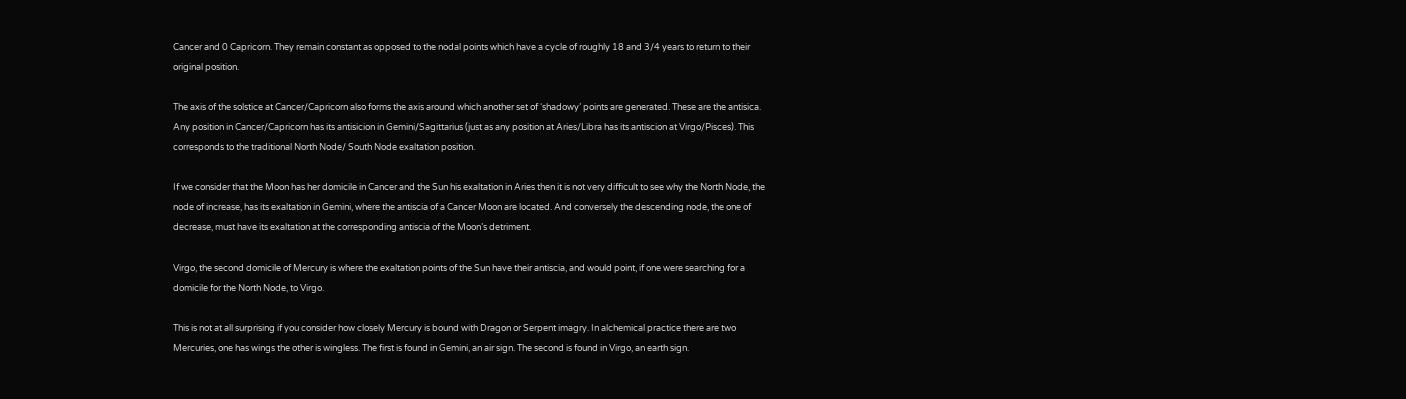Cancer and 0 Capricorn. They remain constant as opposed to the nodal points which have a cycle of roughly 18 and 3/4 years to return to their original position.

The axis of the solstice at Cancer/Capricorn also forms the axis around which another set of ‘shadowy’ points are generated. These are the antisica. Any position in Cancer/Capricorn has its antisicion in Gemini/Sagittarius (just as any position at Aries/Libra has its antiscion at Virgo/Pisces). This corresponds to the traditional North Node/ South Node exaltation position.

If we consider that the Moon has her domicile in Cancer and the Sun his exaltation in Aries then it is not very difficult to see why the North Node, the node of increase, has its exaltation in Gemini, where the antiscia of a Cancer Moon are located. And conversely the descending node, the one of decrease, must have its exaltation at the corresponding antiscia of the Moon’s detriment.

Virgo, the second domicile of Mercury is where the exaltation points of the Sun have their antiscia, and would point, if one were searching for a domicile for the North Node, to Virgo.

This is not at all surprising if you consider how closely Mercury is bound with Dragon or Serpent imagry. In alchemical practice there are two Mercuries, one has wings the other is wingless. The first is found in Gemini, an air sign. The second is found in Virgo, an earth sign.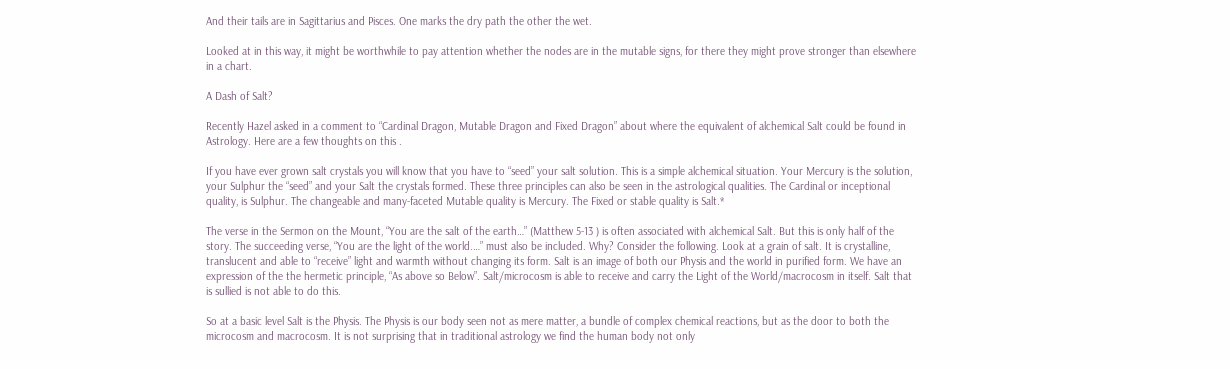And their tails are in Sagittarius and Pisces. One marks the dry path the other the wet.

Looked at in this way, it might be worthwhile to pay attention whether the nodes are in the mutable signs, for there they might prove stronger than elsewhere in a chart.

A Dash of Salt?

Recently Hazel asked in a comment to “Cardinal Dragon, Mutable Dragon and Fixed Dragon” about where the equivalent of alchemical Salt could be found in Astrology. Here are a few thoughts on this .

If you have ever grown salt crystals you will know that you have to “seed” your salt solution. This is a simple alchemical situation. Your Mercury is the solution, your Sulphur the “seed” and your Salt the crystals formed. These three principles can also be seen in the astrological qualities. The Cardinal or inceptional quality, is Sulphur. The changeable and many-faceted Mutable quality is Mercury. The Fixed or stable quality is Salt.*

The verse in the Sermon on the Mount, “You are the salt of the earth…” (Matthew 5-13 ) is often associated with alchemical Salt. But this is only half of the story. The succeeding verse, “You are the light of the world.…” must also be included. Why? Consider the following. Look at a grain of salt. It is crystalline, translucent and able to “receive” light and warmth without changing its form. Salt is an image of both our Physis and the world in purified form. We have an expression of the the hermetic principle, “As above so Below”. Salt/microcosm is able to receive and carry the Light of the World/macrocosm in itself. Salt that is sullied is not able to do this.

So at a basic level Salt is the Physis. The Physis is our body seen not as mere matter, a bundle of complex chemical reactions, but as the door to both the microcosm and macrocosm. It is not surprising that in traditional astrology we find the human body not only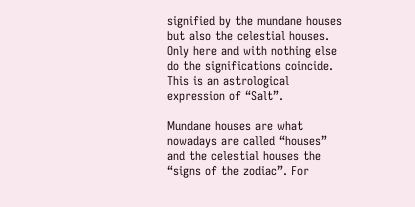signified by the mundane houses but also the celestial houses. Only here and with nothing else do the significations coincide. This is an astrological expression of “Salt”.

Mundane houses are what nowadays are called “houses” and the celestial houses the “signs of the zodiac”. For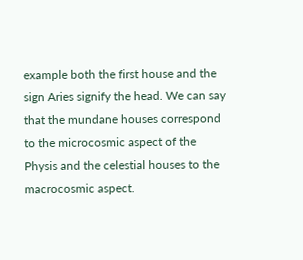example both the first house and the sign Aries signify the head. We can say that the mundane houses correspond to the microcosmic aspect of the Physis and the celestial houses to the macrocosmic aspect.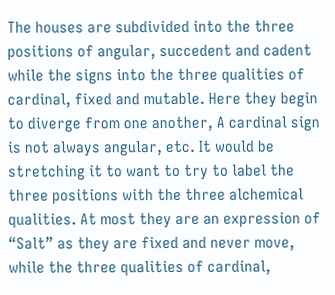The houses are subdivided into the three positions of angular, succedent and cadent while the signs into the three qualities of cardinal, fixed and mutable. Here they begin to diverge from one another, A cardinal sign is not always angular, etc. It would be stretching it to want to try to label the three positions with the three alchemical qualities. At most they are an expression of “Salt” as they are fixed and never move, while the three qualities of cardinal,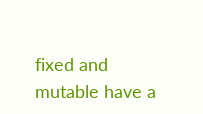fixed and mutable have a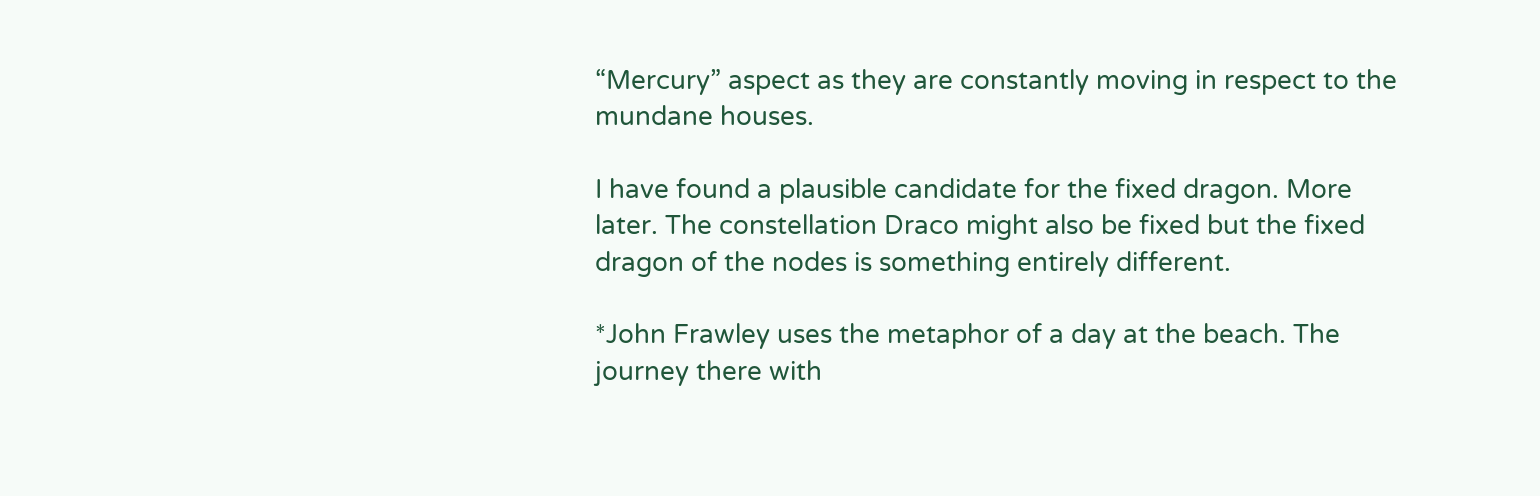“Mercury” aspect as they are constantly moving in respect to the mundane houses.

I have found a plausible candidate for the fixed dragon. More later. The constellation Draco might also be fixed but the fixed dragon of the nodes is something entirely different.

*John Frawley uses the metaphor of a day at the beach. The journey there with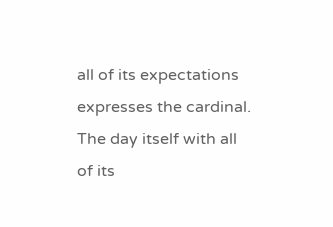all of its expectations expresses the cardinal. The day itself with all of its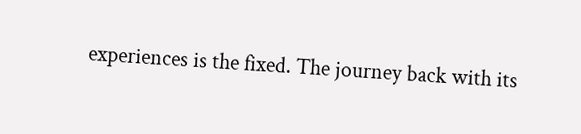experiences is the fixed. The journey back with its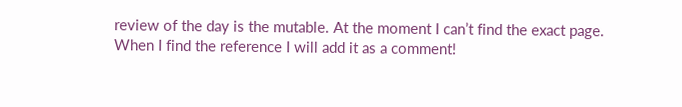review of the day is the mutable. At the moment I can’t find the exact page. When I find the reference I will add it as a comment!